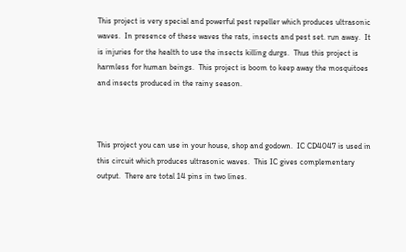This project is very special and powerful pest repeller which produces ultrasonic waves.  In presence of these waves the rats, insects and pest set. run away.  It is injuries for the health to use the insects killing durgs.  Thus this project is harmless for human beings.  This project is boom to keep away the mosquitoes and insects produced in the rainy season.



This project you can use in your house, shop and godown.  IC CD4047 is used in this circuit which produces ultrasonic waves.  This IC gives complementary output.  There are total 14 pins in two lines.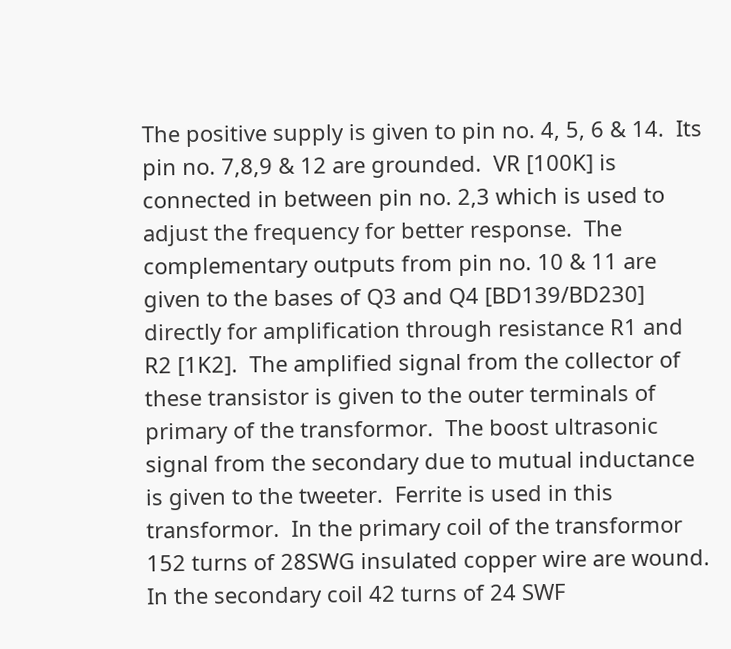The positive supply is given to pin no. 4, 5, 6 & 14.  Its pin no. 7,8,9 & 12 are grounded.  VR [100K] is connected in between pin no. 2,3 which is used to adjust the frequency for better response.  The complementary outputs from pin no. 10 & 11 are given to the bases of Q3 and Q4 [BD139/BD230] directly for amplification through resistance R1 and R2 [1K2].  The amplified signal from the collector of these transistor is given to the outer terminals of primary of the transformor.  The boost ultrasonic signal from the secondary due to mutual inductance is given to the tweeter.  Ferrite is used in this transformor.  In the primary coil of the transformor 152 turns of 28SWG insulated copper wire are wound.  In the secondary coil 42 turns of 24 SWF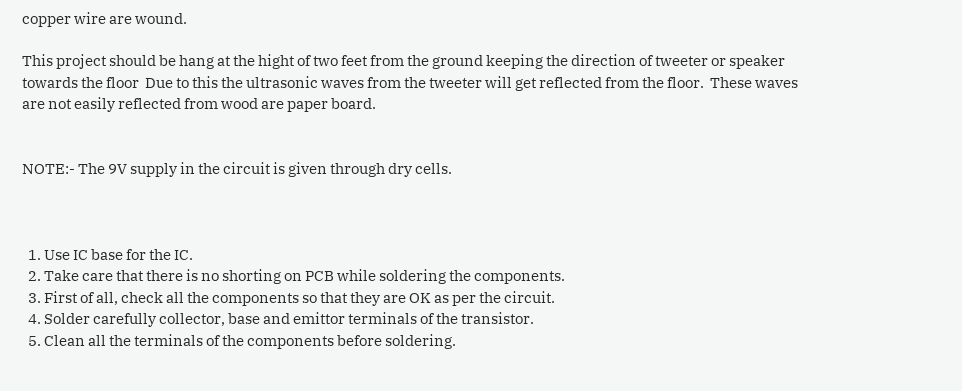copper wire are wound.

This project should be hang at the hight of two feet from the ground keeping the direction of tweeter or speaker towards the floor  Due to this the ultrasonic waves from the tweeter will get reflected from the floor.  These waves are not easily reflected from wood are paper board.


NOTE:- The 9V supply in the circuit is given through dry cells.



  1. Use IC base for the IC.
  2. Take care that there is no shorting on PCB while soldering the components.
  3. First of all, check all the components so that they are OK as per the circuit.
  4. Solder carefully collector, base and emittor terminals of the transistor.
  5. Clean all the terminals of the components before soldering.